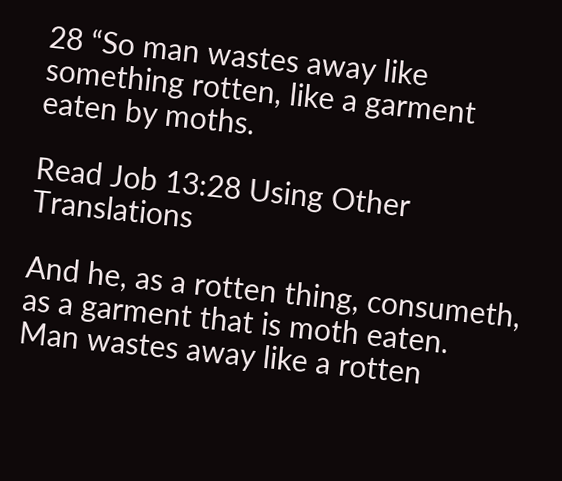28 “So man wastes away like something rotten, like a garment eaten by moths.

Read Job 13:28 Using Other Translations

And he, as a rotten thing, consumeth, as a garment that is moth eaten.
Man wastes away like a rotten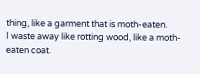thing, like a garment that is moth-eaten.
I waste away like rotting wood, like a moth-eaten coat.